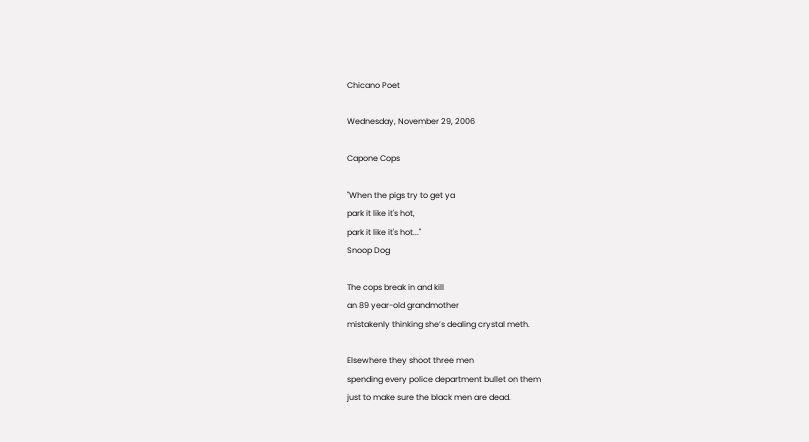Chicano Poet

Wednesday, November 29, 2006

Capone Cops

"When the pigs try to get ya
park it like it's hot,
park it like it's hot..."
Snoop Dog

The cops break in and kill
an 89 year-old grandmother
mistakenly thinking she’s dealing crystal meth.

Elsewhere they shoot three men
spending every police department bullet on them
just to make sure the black men are dead.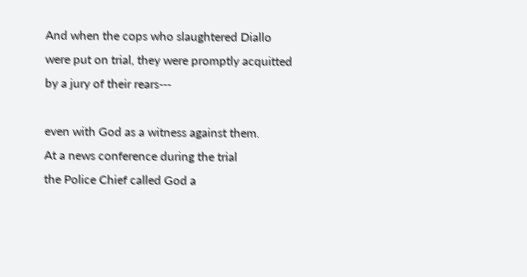And when the cops who slaughtered Diallo
were put on trial, they were promptly acquitted
by a jury of their rears---

even with God as a witness against them.
At a news conference during the trial
the Police Chief called God a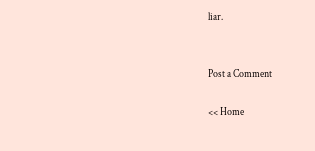liar.


Post a Comment

<< Home